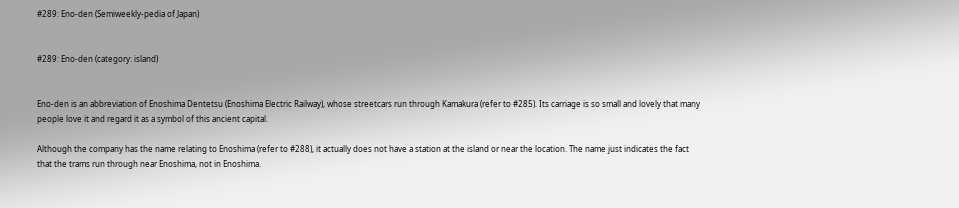#289: Eno-den (Semiweekly-pedia of Japan)


#289: Eno-den (category: island)


Eno-den is an abbreviation of Enoshima Dentetsu (Enoshima Electric Railway), whose streetcars run through Kamakura (refer to #285). Its carriage is so small and lovely that many people love it and regard it as a symbol of this ancient capital.

Although the company has the name relating to Enoshima (refer to #288), it actually does not have a station at the island or near the location. The name just indicates the fact that the trams run through near Enoshima, not in Enoshima.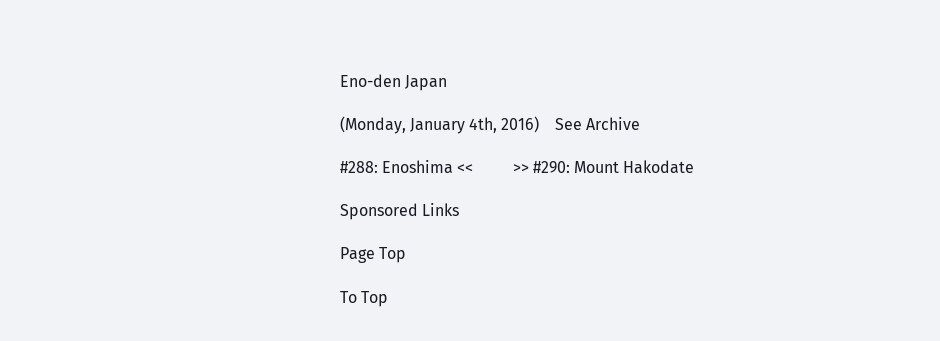Eno-den Japan

(Monday, January 4th, 2016)    See Archive

#288: Enoshima <<          >> #290: Mount Hakodate

Sponsored Links

Page Top

To Top